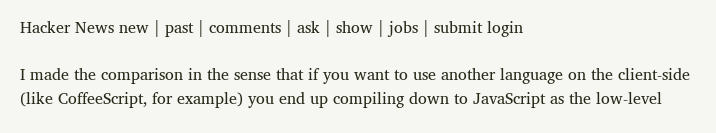Hacker News new | past | comments | ask | show | jobs | submit login

I made the comparison in the sense that if you want to use another language on the client-side (like CoffeeScript, for example) you end up compiling down to JavaScript as the low-level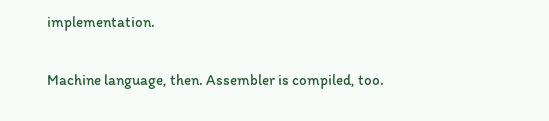implementation.

Machine language, then. Assembler is compiled, too.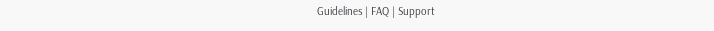Guidelines | FAQ | Support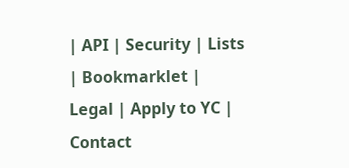| API | Security | Lists | Bookmarklet | Legal | Apply to YC | Contact